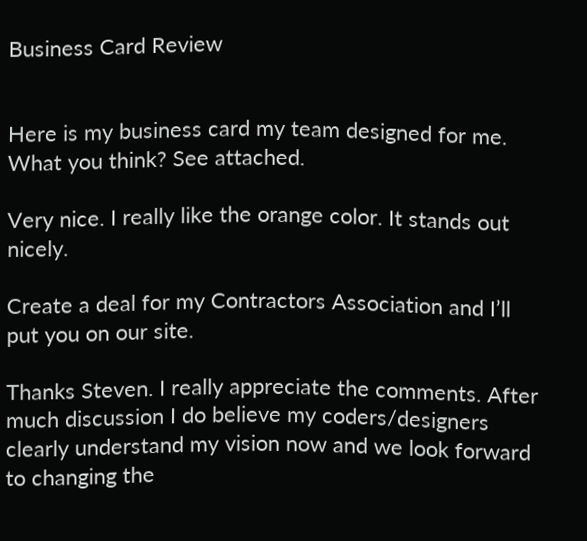Business Card Review


Here is my business card my team designed for me. What you think? See attached.

Very nice. I really like the orange color. It stands out nicely.

Create a deal for my Contractors Association and I’ll put you on our site.

Thanks Steven. I really appreciate the comments. After much discussion I do believe my coders/designers clearly understand my vision now and we look forward to changing the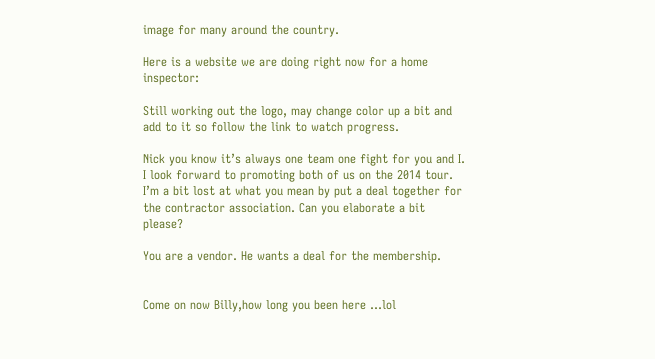image for many around the country.

Here is a website we are doing right now for a home inspector:

Still working out the logo, may change color up a bit and add to it so follow the link to watch progress.

Nick you know it’s always one team one fight for you and I. I look forward to promoting both of us on the 2014 tour. I’m a bit lost at what you mean by put a deal together for the contractor association. Can you elaborate a bit please?

You are a vendor. He wants a deal for the membership.


Come on now Billy,how long you been here …lol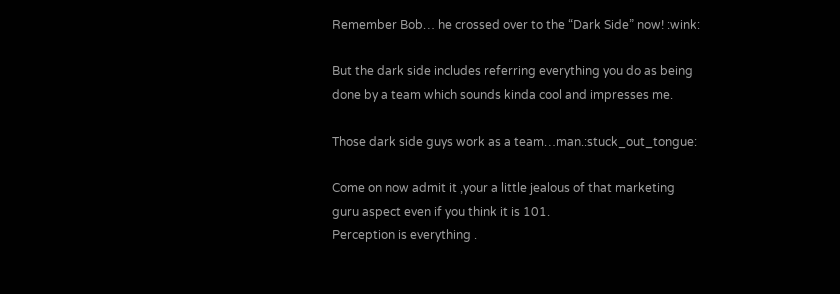Remember Bob… he crossed over to the “Dark Side” now! :wink:

But the dark side includes referring everything you do as being done by a team which sounds kinda cool and impresses me.

Those dark side guys work as a team…man.:stuck_out_tongue:

Come on now admit it ,your a little jealous of that marketing guru aspect even if you think it is 101.
Perception is everything .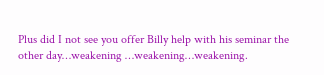Plus did I not see you offer Billy help with his seminar the other day…weakening …weakening…weakening.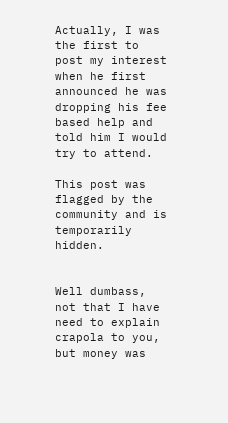Actually, I was the first to post my interest when he first announced he was dropping his fee based help and told him I would try to attend.

This post was flagged by the community and is temporarily hidden.


Well dumbass, not that I have need to explain crapola to you, but money was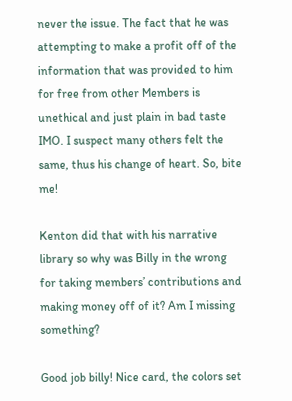never the issue. The fact that he was attempting to make a profit off of the information that was provided to him for free from other Members is unethical and just plain in bad taste IMO. I suspect many others felt the same, thus his change of heart. So, bite me!

Kenton did that with his narrative library so why was Billy in the wrong for taking members’ contributions and making money off of it? Am I missing something?

Good job billy! Nice card, the colors set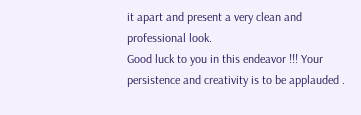it apart and present a very clean and professional look.
Good luck to you in this endeavor !!! Your persistence and creativity is to be applauded .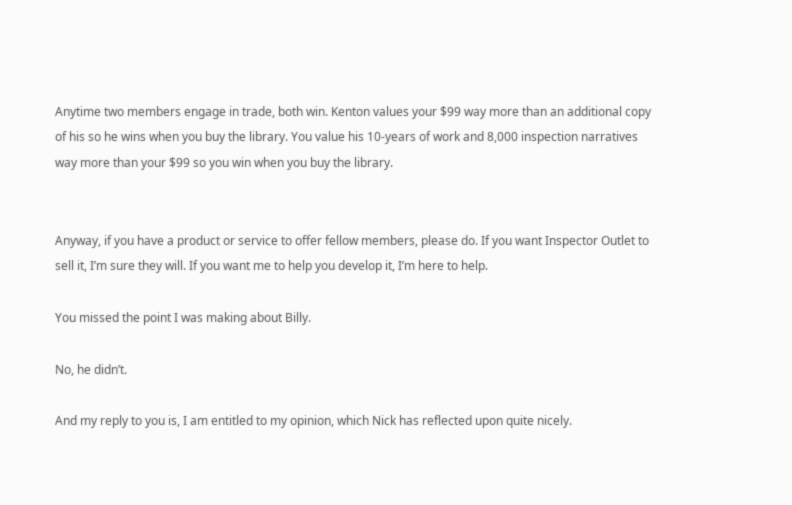Anytime two members engage in trade, both win. Kenton values your $99 way more than an additional copy of his so he wins when you buy the library. You value his 10-years of work and 8,000 inspection narratives way more than your $99 so you win when you buy the library.


Anyway, if you have a product or service to offer fellow members, please do. If you want Inspector Outlet to sell it, I’m sure they will. If you want me to help you develop it, I’m here to help.

You missed the point I was making about Billy.

No, he didn’t.

And my reply to you is, I am entitled to my opinion, which Nick has reflected upon quite nicely.